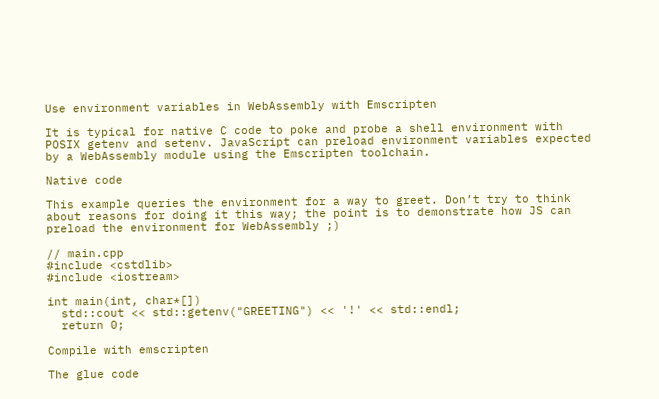Use environment variables in WebAssembly with Emscripten

It is typical for native C code to poke and probe a shell environment with POSIX getenv and setenv. JavaScript can preload environment variables expected by a WebAssembly module using the Emscripten toolchain.

Native code

This example queries the environment for a way to greet. Don’t try to think about reasons for doing it this way; the point is to demonstrate how JS can preload the environment for WebAssembly ;)

// main.cpp
#include <cstdlib>
#include <iostream>

int main(int, char*[])
  std::cout << std::getenv("GREETING") << '!' << std::endl;
  return 0;

Compile with emscripten

The glue code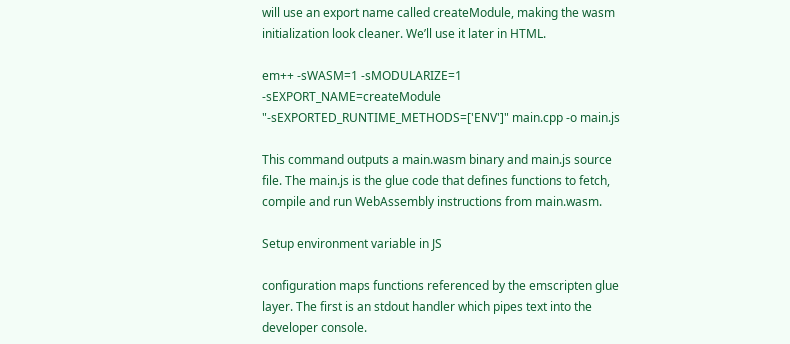will use an export name called createModule, making the wasm initialization look cleaner. We’ll use it later in HTML.

em++ -sWASM=1 -sMODULARIZE=1 -sEXPORT_NAME=createModule "-sEXPORTED_RUNTIME_METHODS=['ENV']" main.cpp -o main.js

This command outputs a main.wasm binary and main.js source file. The main.js is the glue code that defines functions to fetch, compile and run WebAssembly instructions from main.wasm.

Setup environment variable in JS

configuration maps functions referenced by the emscripten glue layer. The first is an stdout handler which pipes text into the developer console.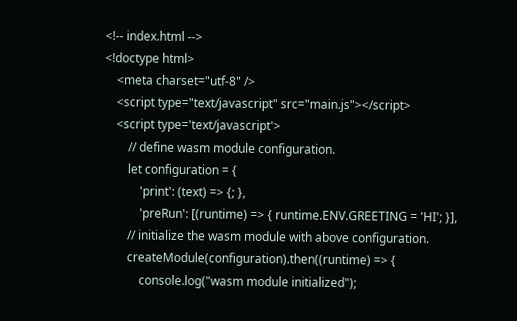<!-- index.html -->
<!doctype html>
    <meta charset="utf-8" />
    <script type="text/javascript" src="main.js"></script>
    <script type='text/javascript'>
        // define wasm module configuration.
        let configuration = {
            'print': (text) => {; },
            'preRun': [(runtime) => { runtime.ENV.GREETING = 'HI'; }],
        // initialize the wasm module with above configuration.
        createModule(configuration).then((runtime) => {
            console.log("wasm module initialized");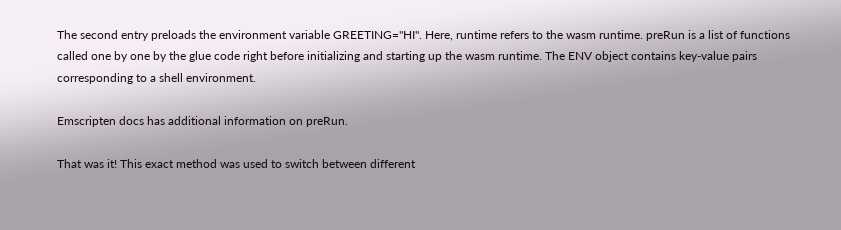The second entry preloads the environment variable GREETING="HI". Here, runtime refers to the wasm runtime. preRun is a list of functions called one by one by the glue code right before initializing and starting up the wasm runtime. The ENV object contains key-value pairs corresponding to a shell environment.

Emscripten docs has additional information on preRun.

That was it! This exact method was used to switch between different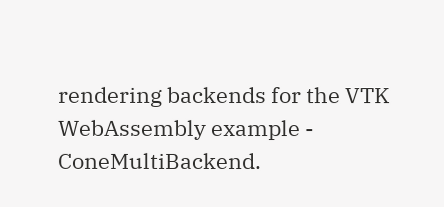rendering backends for the VTK WebAssembly example - ConeMultiBackend.